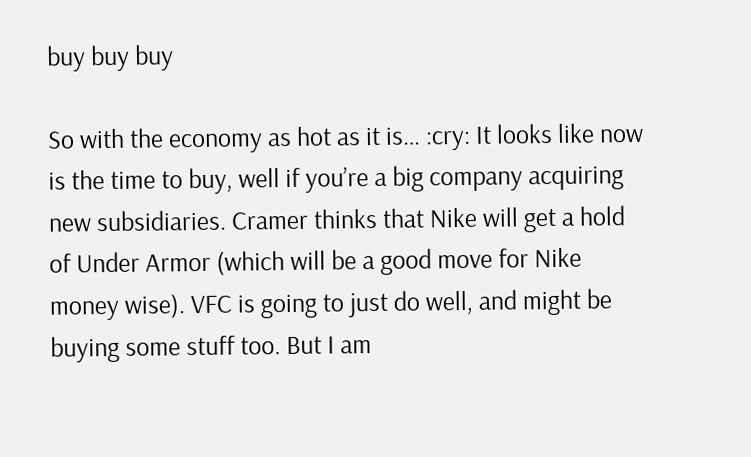buy buy buy

So with the economy as hot as it is… :cry: It looks like now is the time to buy, well if you’re a big company acquiring new subsidiaries. Cramer thinks that Nike will get a hold of Under Armor (which will be a good move for Nike money wise). VFC is going to just do well, and might be buying some stuff too. But I am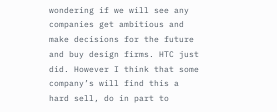wondering if we will see any companies get ambitious and make decisions for the future and buy design firms. HTC just did. However I think that some company’s will find this a hard sell, do in part to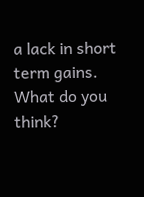a lack in short term gains. What do you think?